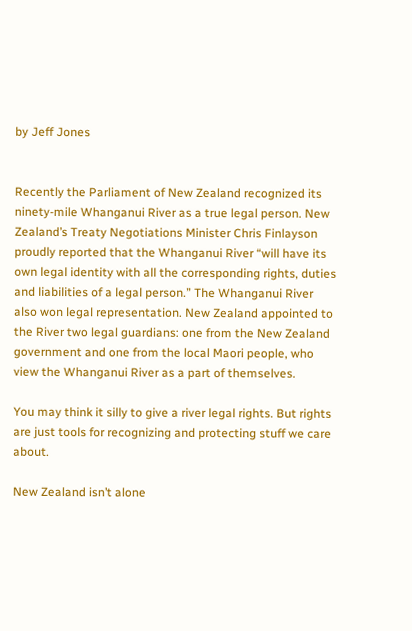by Jeff Jones


Recently the Parliament of New Zealand recognized its ninety-mile Whanganui River as a true legal person. New Zealand’s Treaty Negotiations Minister Chris Finlayson proudly reported that the Whanganui River “will have its own legal identity with all the corresponding rights, duties and liabilities of a legal person.” The Whanganui River also won legal representation. New Zealand appointed to the River two legal guardians: one from the New Zealand government and one from the local Maori people, who view the Whanganui River as a part of themselves.

You may think it silly to give a river legal rights. But rights are just tools for recognizing and protecting stuff we care about.

New Zealand isn’t alone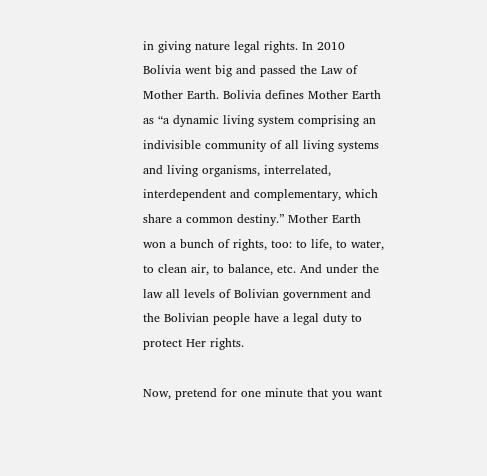in giving nature legal rights. In 2010 Bolivia went big and passed the Law of Mother Earth. Bolivia defines Mother Earth as “a dynamic living system comprising an indivisible community of all living systems and living organisms, interrelated, interdependent and complementary, which share a common destiny.” Mother Earth won a bunch of rights, too: to life, to water, to clean air, to balance, etc. And under the law all levels of Bolivian government and the Bolivian people have a legal duty to protect Her rights.

Now, pretend for one minute that you want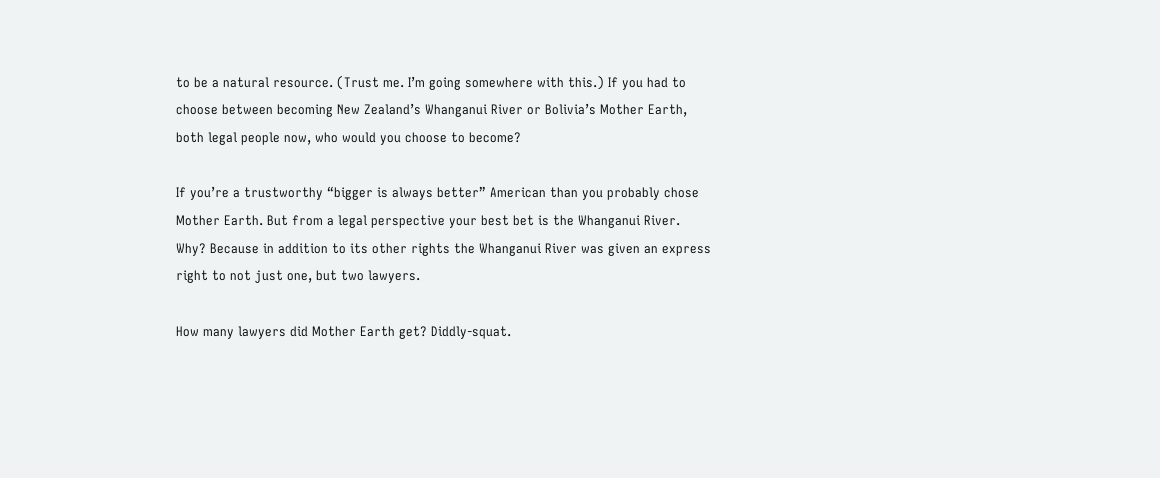to be a natural resource. (Trust me. I’m going somewhere with this.) If you had to choose between becoming New Zealand’s Whanganui River or Bolivia’s Mother Earth, both legal people now, who would you choose to become?

If you’re a trustworthy “bigger is always better” American than you probably chose Mother Earth. But from a legal perspective your best bet is the Whanganui River. Why? Because in addition to its other rights the Whanganui River was given an express right to not just one, but two lawyers.

How many lawyers did Mother Earth get? Diddly-squat.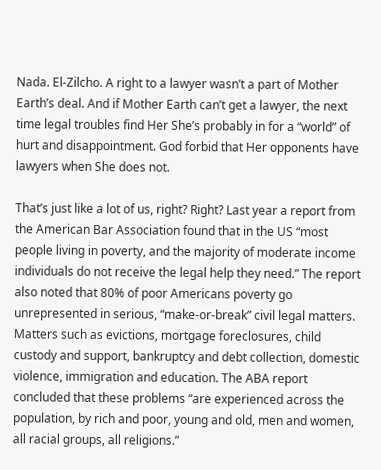Nada. El-Zilcho. A right to a lawyer wasn’t a part of Mother Earth’s deal. And if Mother Earth can’t get a lawyer, the next time legal troubles find Her She’s probably in for a “world” of hurt and disappointment. God forbid that Her opponents have lawyers when She does not.

That’s just like a lot of us, right? Right? Last year a report from the American Bar Association found that in the US “most people living in poverty, and the majority of moderate income individuals do not receive the legal help they need.” The report also noted that 80% of poor Americans poverty go unrepresented in serious, “make-or-break” civil legal matters. Matters such as evictions, mortgage foreclosures, child custody and support, bankruptcy and debt collection, domestic violence, immigration and education. The ABA report concluded that these problems “are experienced across the population, by rich and poor, young and old, men and women, all racial groups, all religions.”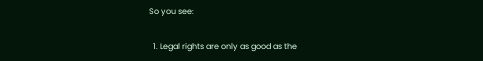So you see:

  1. Legal rights are only as good as the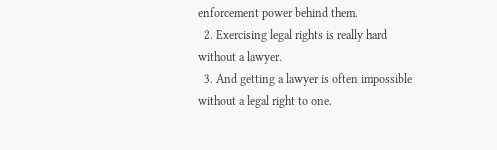enforcement power behind them.
  2. Exercising legal rights is really hard without a lawyer.
  3. And getting a lawyer is often impossible without a legal right to one.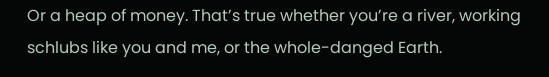Or a heap of money. That’s true whether you’re a river, working schlubs like you and me, or the whole-danged Earth.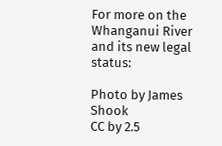For more on the Whanganui River and its new legal status:

Photo by James Shook
CC by 2.5